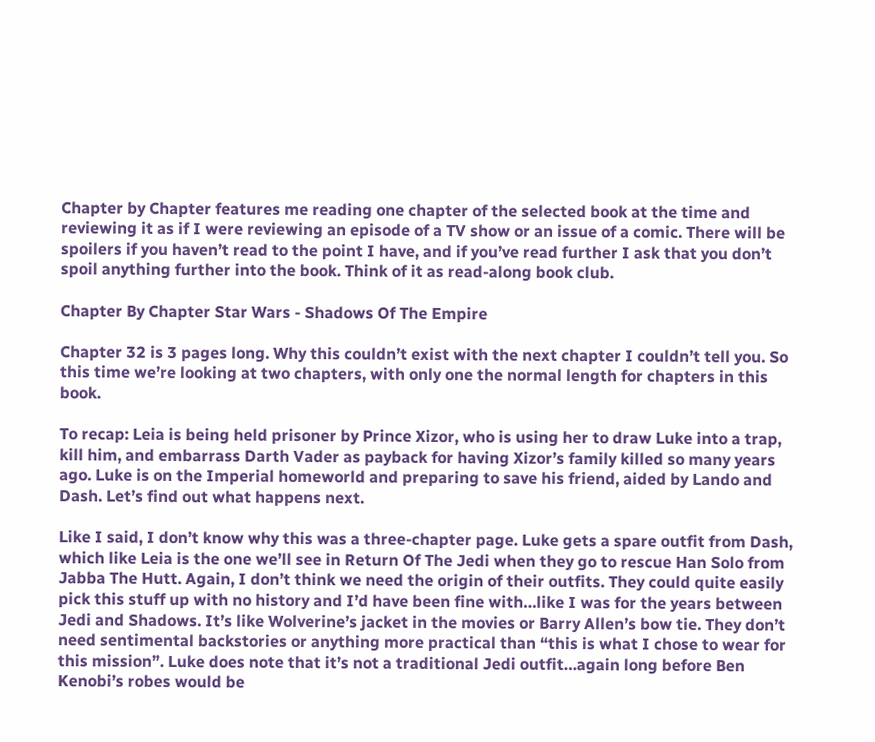Chapter by Chapter features me reading one chapter of the selected book at the time and reviewing it as if I were reviewing an episode of a TV show or an issue of a comic. There will be spoilers if you haven’t read to the point I have, and if you’ve read further I ask that you don’t spoil anything further into the book. Think of it as read-along book club.

Chapter By Chapter Star Wars - Shadows Of The Empire

Chapter 32 is 3 pages long. Why this couldn’t exist with the next chapter I couldn’t tell you. So this time we’re looking at two chapters, with only one the normal length for chapters in this book.

To recap: Leia is being held prisoner by Prince Xizor, who is using her to draw Luke into a trap, kill him, and embarrass Darth Vader as payback for having Xizor’s family killed so many years ago. Luke is on the Imperial homeworld and preparing to save his friend, aided by Lando and Dash. Let’s find out what happens next.

Like I said, I don’t know why this was a three-chapter page. Luke gets a spare outfit from Dash, which like Leia is the one we’ll see in Return Of The Jedi when they go to rescue Han Solo from Jabba The Hutt. Again, I don’t think we need the origin of their outfits. They could quite easily pick this stuff up with no history and I’d have been fine with…like I was for the years between Jedi and Shadows. It’s like Wolverine’s jacket in the movies or Barry Allen’s bow tie. They don’t need sentimental backstories or anything more practical than “this is what I chose to wear for this mission”. Luke does note that it’s not a traditional Jedi outfit…again long before Ben Kenobi’s robes would be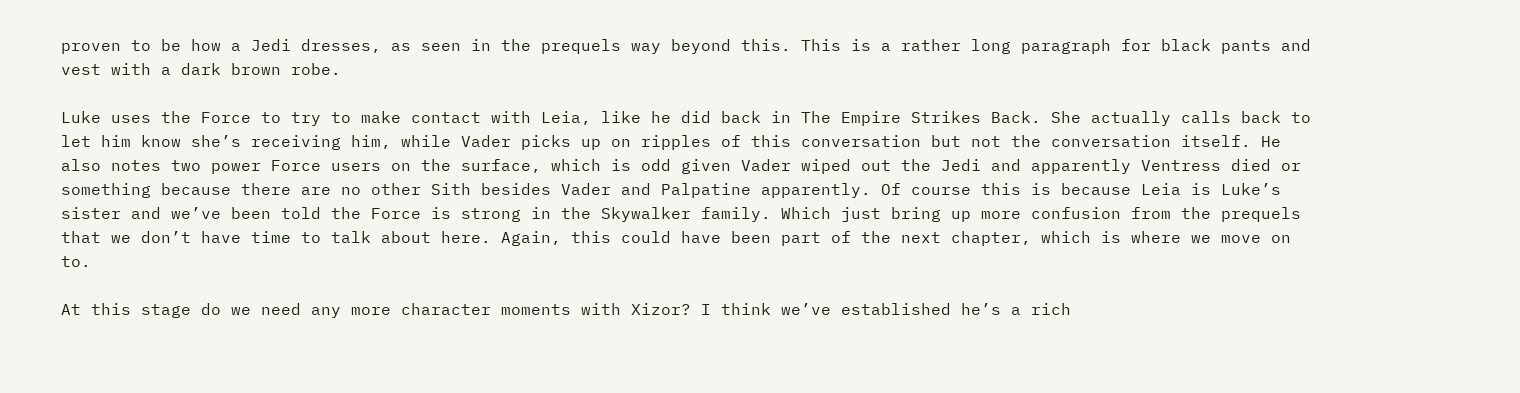proven to be how a Jedi dresses, as seen in the prequels way beyond this. This is a rather long paragraph for black pants and vest with a dark brown robe.

Luke uses the Force to try to make contact with Leia, like he did back in The Empire Strikes Back. She actually calls back to let him know she’s receiving him, while Vader picks up on ripples of this conversation but not the conversation itself. He also notes two power Force users on the surface, which is odd given Vader wiped out the Jedi and apparently Ventress died or something because there are no other Sith besides Vader and Palpatine apparently. Of course this is because Leia is Luke’s sister and we’ve been told the Force is strong in the Skywalker family. Which just bring up more confusion from the prequels that we don’t have time to talk about here. Again, this could have been part of the next chapter, which is where we move on to.

At this stage do we need any more character moments with Xizor? I think we’ve established he’s a rich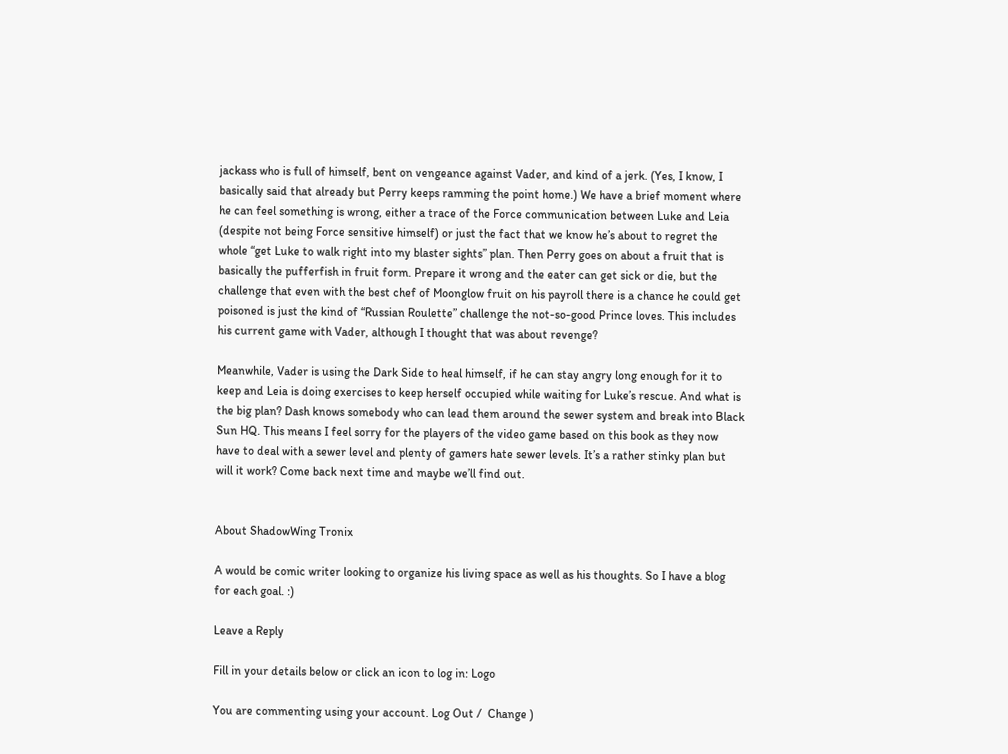jackass who is full of himself, bent on vengeance against Vader, and kind of a jerk. (Yes, I know, I basically said that already but Perry keeps ramming the point home.) We have a brief moment where he can feel something is wrong, either a trace of the Force communication between Luke and Leia (despite not being Force sensitive himself) or just the fact that we know he’s about to regret the whole “get Luke to walk right into my blaster sights” plan. Then Perry goes on about a fruit that is basically the pufferfish in fruit form. Prepare it wrong and the eater can get sick or die, but the challenge that even with the best chef of Moonglow fruit on his payroll there is a chance he could get poisoned is just the kind of “Russian Roulette” challenge the not-so-good Prince loves. This includes his current game with Vader, although I thought that was about revenge?

Meanwhile, Vader is using the Dark Side to heal himself, if he can stay angry long enough for it to keep and Leia is doing exercises to keep herself occupied while waiting for Luke’s rescue. And what is the big plan? Dash knows somebody who can lead them around the sewer system and break into Black Sun HQ. This means I feel sorry for the players of the video game based on this book as they now have to deal with a sewer level and plenty of gamers hate sewer levels. It’s a rather stinky plan but will it work? Come back next time and maybe we’ll find out.


About ShadowWing Tronix

A would be comic writer looking to organize his living space as well as his thoughts. So I have a blog for each goal. :)

Leave a Reply

Fill in your details below or click an icon to log in: Logo

You are commenting using your account. Log Out /  Change )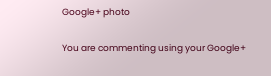Google+ photo

You are commenting using your Google+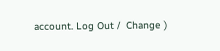account. Log Out /  Change )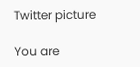Twitter picture

You are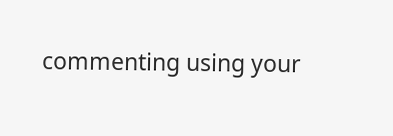commenting using your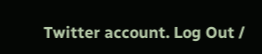Twitter account. Log Out /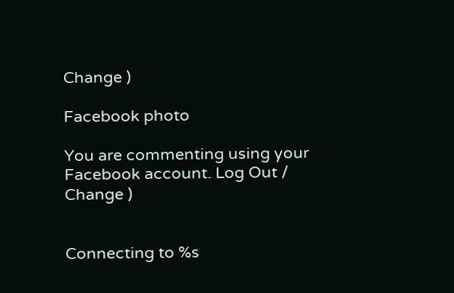Change )

Facebook photo

You are commenting using your Facebook account. Log Out /  Change )


Connecting to %s